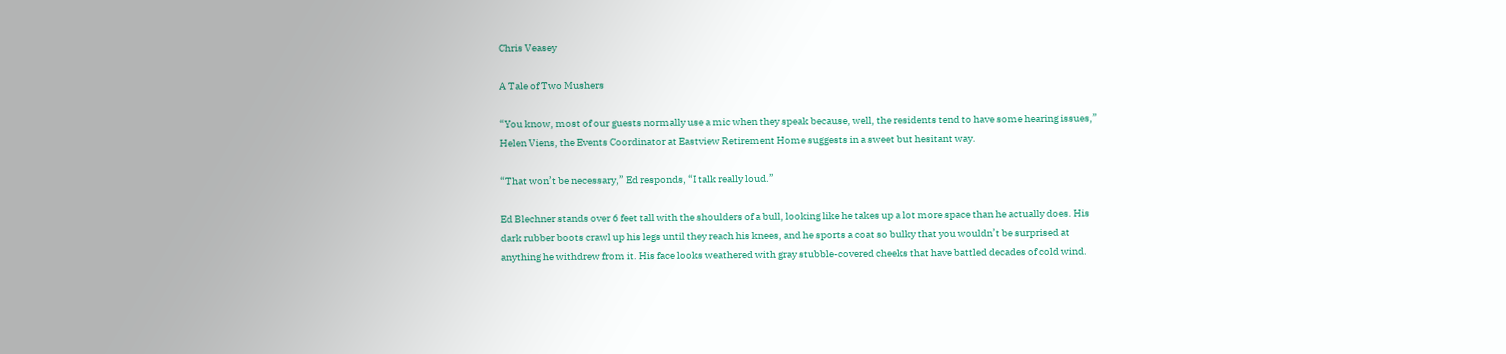Chris Veasey

A Tale of Two Mushers

“You know, most of our guests normally use a mic when they speak because, well, the residents tend to have some hearing issues,” Helen Viens, the Events Coordinator at Eastview Retirement Home suggests in a sweet but hesitant way.

“That won’t be necessary,” Ed responds, “I talk really loud.”

Ed Blechner stands over 6 feet tall with the shoulders of a bull, looking like he takes up a lot more space than he actually does. His dark rubber boots crawl up his legs until they reach his knees, and he sports a coat so bulky that you wouldn’t be surprised at anything he withdrew from it. His face looks weathered with gray stubble-covered cheeks that have battled decades of cold wind.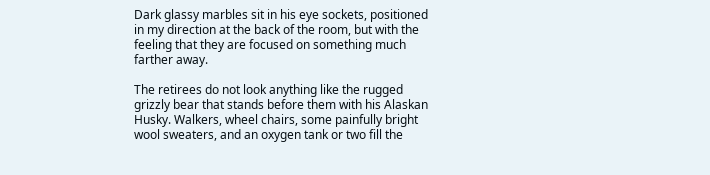Dark glassy marbles sit in his eye sockets, positioned in my direction at the back of the room, but with the feeling that they are focused on something much farther away.

The retirees do not look anything like the rugged grizzly bear that stands before them with his Alaskan Husky. Walkers, wheel chairs, some painfully bright wool sweaters, and an oxygen tank or two fill the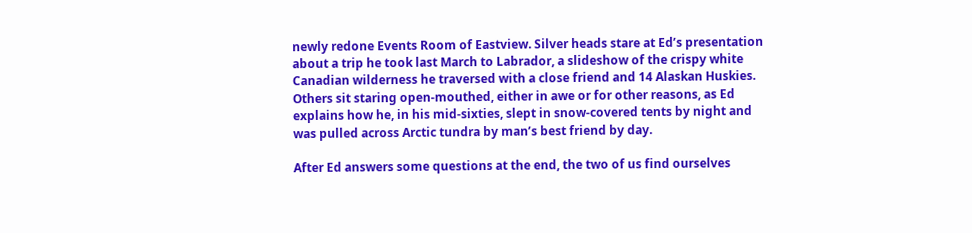newly redone Events Room of Eastview. Silver heads stare at Ed’s presentation about a trip he took last March to Labrador, a slideshow of the crispy white Canadian wilderness he traversed with a close friend and 14 Alaskan Huskies. Others sit staring open-mouthed, either in awe or for other reasons, as Ed explains how he, in his mid-sixties, slept in snow-covered tents by night and was pulled across Arctic tundra by man’s best friend by day.

After Ed answers some questions at the end, the two of us find ourselves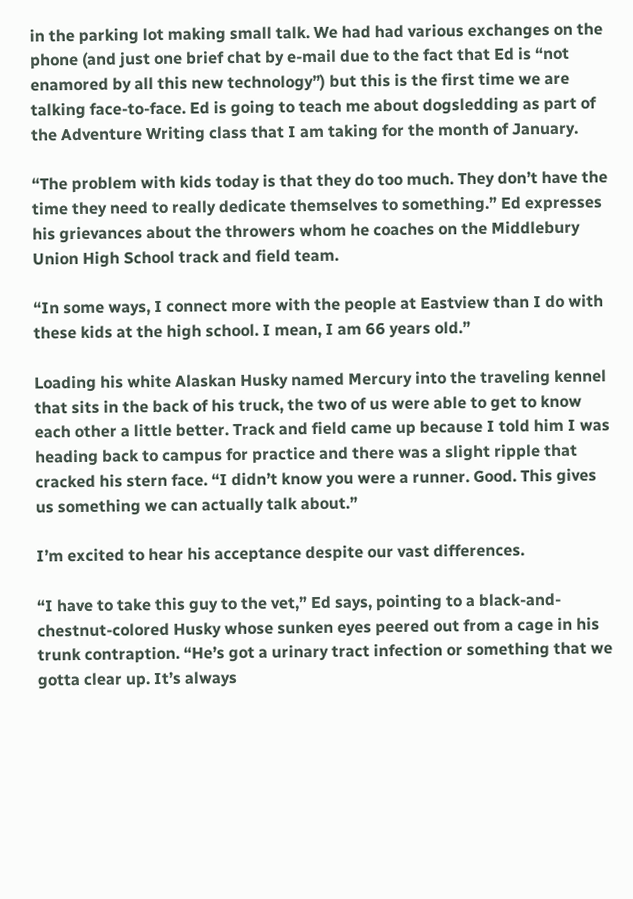in the parking lot making small talk. We had had various exchanges on the phone (and just one brief chat by e-mail due to the fact that Ed is “not enamored by all this new technology”) but this is the first time we are talking face-to-face. Ed is going to teach me about dogsledding as part of the Adventure Writing class that I am taking for the month of January.

“The problem with kids today is that they do too much. They don’t have the time they need to really dedicate themselves to something.” Ed expresses his grievances about the throwers whom he coaches on the Middlebury Union High School track and field team.

“In some ways, I connect more with the people at Eastview than I do with these kids at the high school. I mean, I am 66 years old.”

Loading his white Alaskan Husky named Mercury into the traveling kennel that sits in the back of his truck, the two of us were able to get to know each other a little better. Track and field came up because I told him I was heading back to campus for practice and there was a slight ripple that cracked his stern face. “I didn’t know you were a runner. Good. This gives us something we can actually talk about.”

I’m excited to hear his acceptance despite our vast differences.

“I have to take this guy to the vet,” Ed says, pointing to a black-and-chestnut-colored Husky whose sunken eyes peered out from a cage in his trunk contraption. “He’s got a urinary tract infection or something that we gotta clear up. It’s always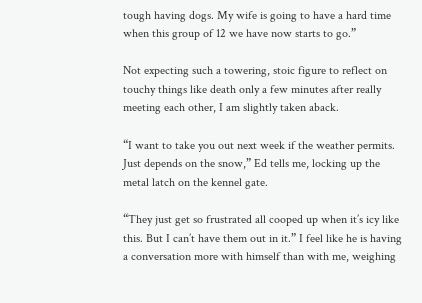tough having dogs. My wife is going to have a hard time when this group of 12 we have now starts to go.”

Not expecting such a towering, stoic figure to reflect on touchy things like death only a few minutes after really meeting each other, I am slightly taken aback.

“I want to take you out next week if the weather permits. Just depends on the snow,” Ed tells me, locking up the metal latch on the kennel gate.

“They just get so frustrated all cooped up when it’s icy like this. But I can’t have them out in it.” I feel like he is having a conversation more with himself than with me, weighing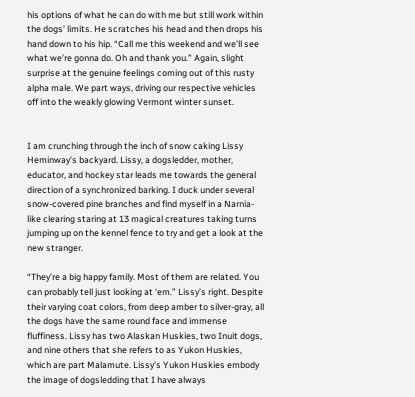his options of what he can do with me but still work within the dogs’ limits. He scratches his head and then drops his hand down to his hip. “Call me this weekend and we’ll see what we’re gonna do. Oh and thank you.” Again, slight surprise at the genuine feelings coming out of this rusty alpha male. We part ways, driving our respective vehicles off into the weakly glowing Vermont winter sunset.


I am crunching through the inch of snow caking Lissy Heminway’s backyard. Lissy, a dogsledder, mother, educator, and hockey star leads me towards the general direction of a synchronized barking. I duck under several snow-covered pine branches and find myself in a Narnia-like clearing staring at 13 magical creatures taking turns jumping up on the kennel fence to try and get a look at the new stranger.

“They’re a big happy family. Most of them are related. You can probably tell just looking at ‘em.” Lissy’s right. Despite their varying coat colors, from deep amber to silver-gray, all the dogs have the same round face and immense fluffiness. Lissy has two Alaskan Huskies, two Inuit dogs, and nine others that she refers to as Yukon Huskies, which are part Malamute. Lissy’s Yukon Huskies embody the image of dogsledding that I have always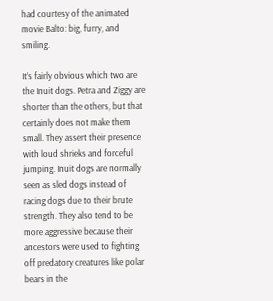had courtesy of the animated movie Balto: big, furry, and smiling.

It’s fairly obvious which two are the Inuit dogs. Petra and Ziggy are shorter than the others, but that certainly does not make them small. They assert their presence with loud shrieks and forceful jumping. Inuit dogs are normally seen as sled dogs instead of racing dogs due to their brute strength. They also tend to be more aggressive because their ancestors were used to fighting off predatory creatures like polar bears in the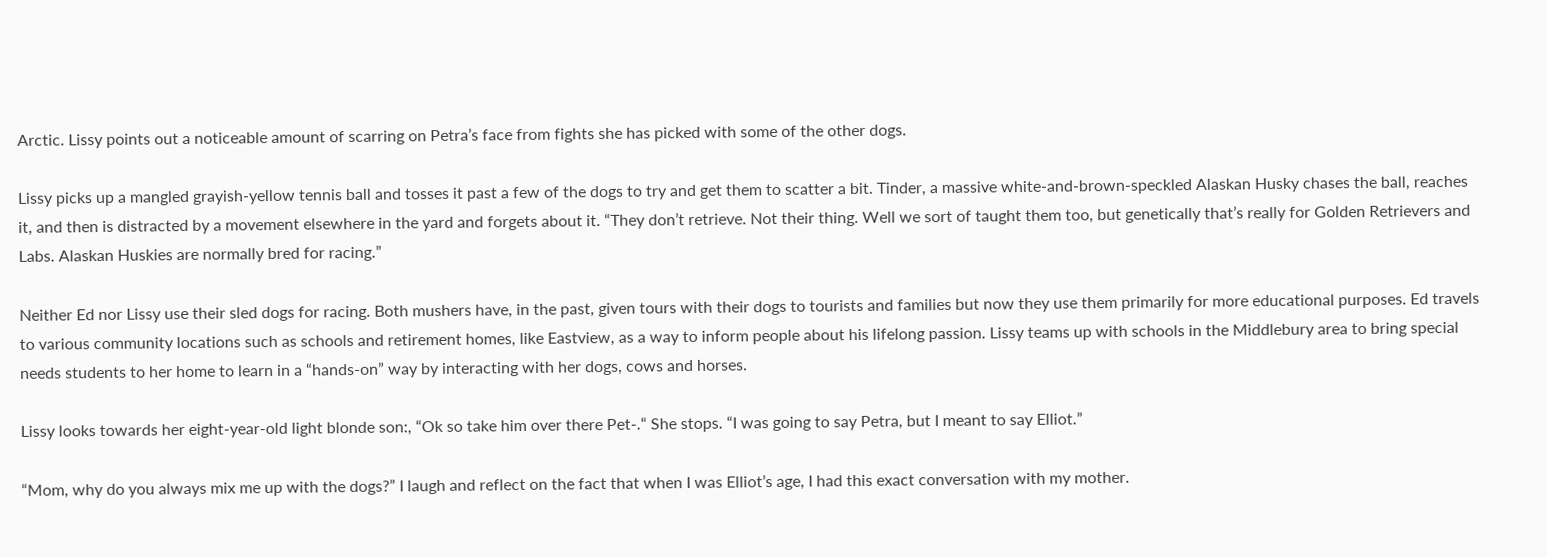Arctic. Lissy points out a noticeable amount of scarring on Petra’s face from fights she has picked with some of the other dogs.

Lissy picks up a mangled grayish-yellow tennis ball and tosses it past a few of the dogs to try and get them to scatter a bit. Tinder, a massive white-and-brown-speckled Alaskan Husky chases the ball, reaches it, and then is distracted by a movement elsewhere in the yard and forgets about it. “They don’t retrieve. Not their thing. Well we sort of taught them too, but genetically that’s really for Golden Retrievers and Labs. Alaskan Huskies are normally bred for racing.”

Neither Ed nor Lissy use their sled dogs for racing. Both mushers have, in the past, given tours with their dogs to tourists and families but now they use them primarily for more educational purposes. Ed travels to various community locations such as schools and retirement homes, like Eastview, as a way to inform people about his lifelong passion. Lissy teams up with schools in the Middlebury area to bring special needs students to her home to learn in a “hands-on” way by interacting with her dogs, cows and horses.

Lissy looks towards her eight-year-old light blonde son:, “Ok so take him over there Pet-.“ She stops. “I was going to say Petra, but I meant to say Elliot.”

“Mom, why do you always mix me up with the dogs?” I laugh and reflect on the fact that when I was Elliot’s age, I had this exact conversation with my mother.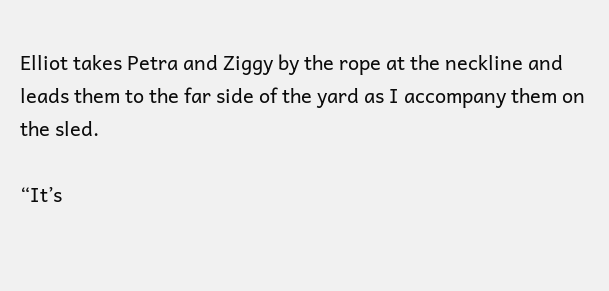Elliot takes Petra and Ziggy by the rope at the neckline and leads them to the far side of the yard as I accompany them on the sled.

“It’s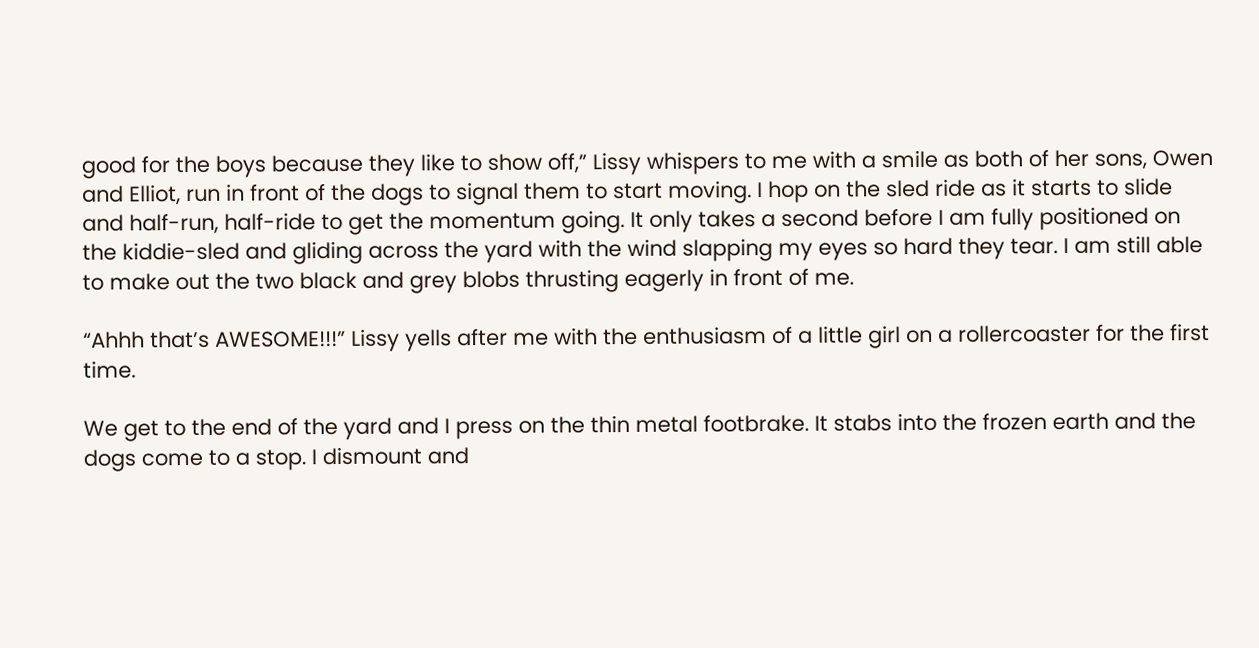good for the boys because they like to show off,” Lissy whispers to me with a smile as both of her sons, Owen and Elliot, run in front of the dogs to signal them to start moving. I hop on the sled ride as it starts to slide and half-run, half-ride to get the momentum going. It only takes a second before I am fully positioned on the kiddie-sled and gliding across the yard with the wind slapping my eyes so hard they tear. I am still able to make out the two black and grey blobs thrusting eagerly in front of me.

“Ahhh that’s AWESOME!!!” Lissy yells after me with the enthusiasm of a little girl on a rollercoaster for the first time.

We get to the end of the yard and I press on the thin metal footbrake. It stabs into the frozen earth and the dogs come to a stop. I dismount and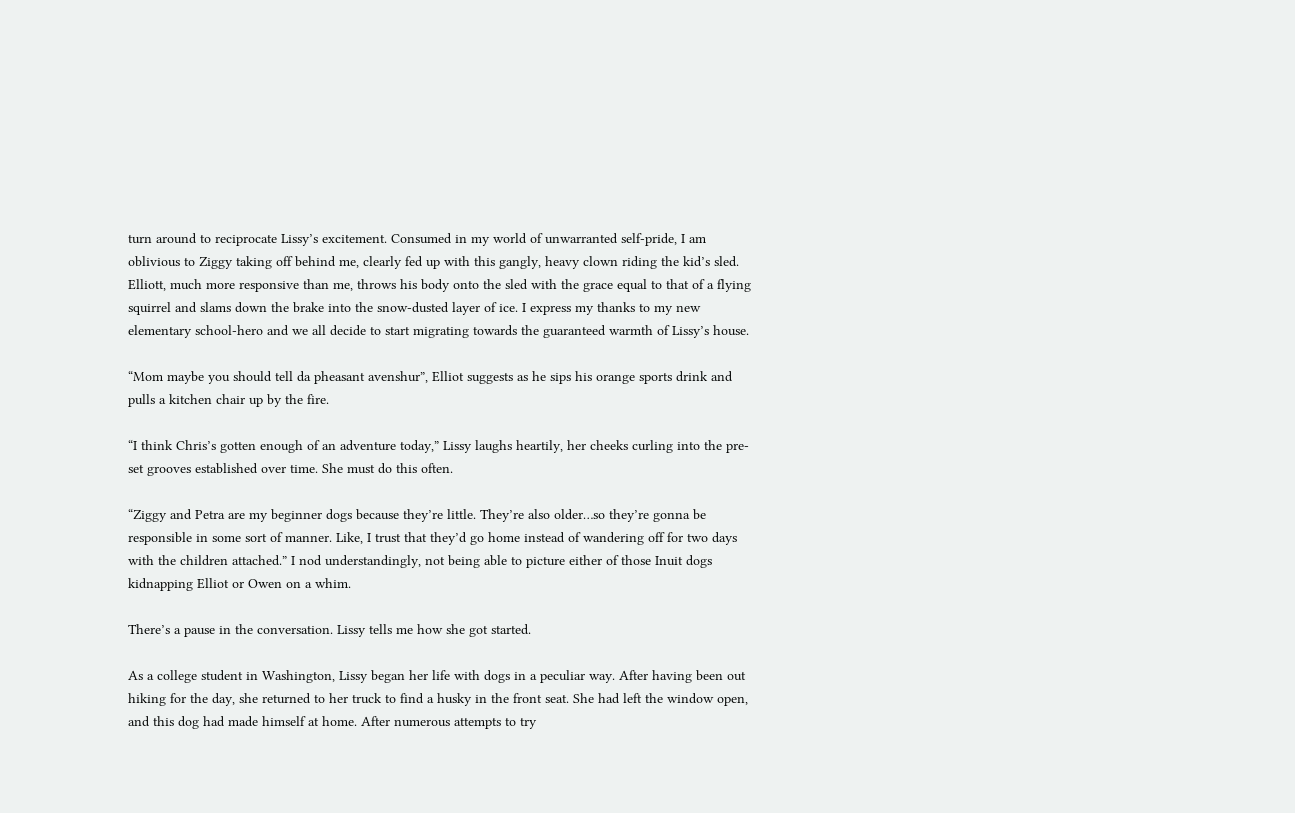turn around to reciprocate Lissy’s excitement. Consumed in my world of unwarranted self-pride, I am oblivious to Ziggy taking off behind me, clearly fed up with this gangly, heavy clown riding the kid’s sled. Elliott, much more responsive than me, throws his body onto the sled with the grace equal to that of a flying squirrel and slams down the brake into the snow-dusted layer of ice. I express my thanks to my new elementary school-hero and we all decide to start migrating towards the guaranteed warmth of Lissy’s house.

“Mom maybe you should tell da pheasant avenshur”, Elliot suggests as he sips his orange sports drink and pulls a kitchen chair up by the fire.

“I think Chris’s gotten enough of an adventure today,” Lissy laughs heartily, her cheeks curling into the pre-set grooves established over time. She must do this often.

“Ziggy and Petra are my beginner dogs because they’re little. They’re also older…so they’re gonna be responsible in some sort of manner. Like, I trust that they’d go home instead of wandering off for two days with the children attached.” I nod understandingly, not being able to picture either of those Inuit dogs kidnapping Elliot or Owen on a whim.

There’s a pause in the conversation. Lissy tells me how she got started.

As a college student in Washington, Lissy began her life with dogs in a peculiar way. After having been out hiking for the day, she returned to her truck to find a husky in the front seat. She had left the window open, and this dog had made himself at home. After numerous attempts to try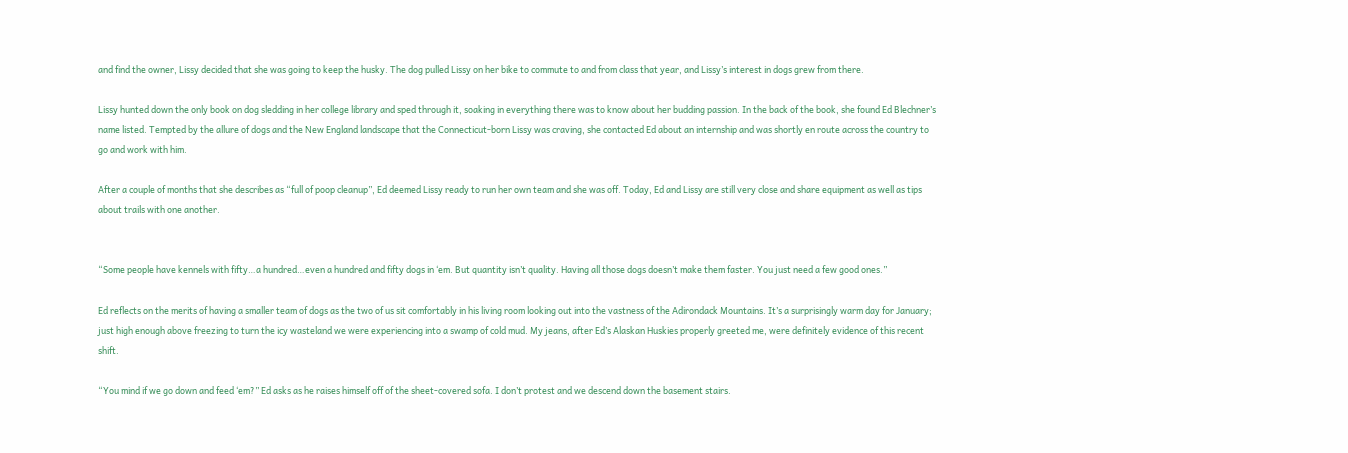and find the owner, Lissy decided that she was going to keep the husky. The dog pulled Lissy on her bike to commute to and from class that year, and Lissy’s interest in dogs grew from there.

Lissy hunted down the only book on dog sledding in her college library and sped through it, soaking in everything there was to know about her budding passion. In the back of the book, she found Ed Blechner’s name listed. Tempted by the allure of dogs and the New England landscape that the Connecticut-born Lissy was craving, she contacted Ed about an internship and was shortly en route across the country to go and work with him.

After a couple of months that she describes as “full of poop cleanup”, Ed deemed Lissy ready to run her own team and she was off. Today, Ed and Lissy are still very close and share equipment as well as tips about trails with one another.


“Some people have kennels with fifty…a hundred…even a hundred and fifty dogs in ‘em. But quantity isn’t quality. Having all those dogs doesn’t make them faster. You just need a few good ones.”

Ed reflects on the merits of having a smaller team of dogs as the two of us sit comfortably in his living room looking out into the vastness of the Adirondack Mountains. It’s a surprisingly warm day for January; just high enough above freezing to turn the icy wasteland we were experiencing into a swamp of cold mud. My jeans, after Ed’s Alaskan Huskies properly greeted me, were definitely evidence of this recent shift.

“You mind if we go down and feed ‘em?” Ed asks as he raises himself off of the sheet-covered sofa. I don’t protest and we descend down the basement stairs.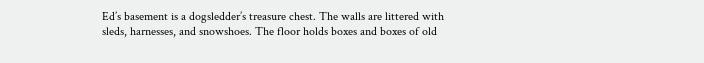Ed’s basement is a dogsledder’s treasure chest. The walls are littered with sleds, harnesses, and snowshoes. The floor holds boxes and boxes of old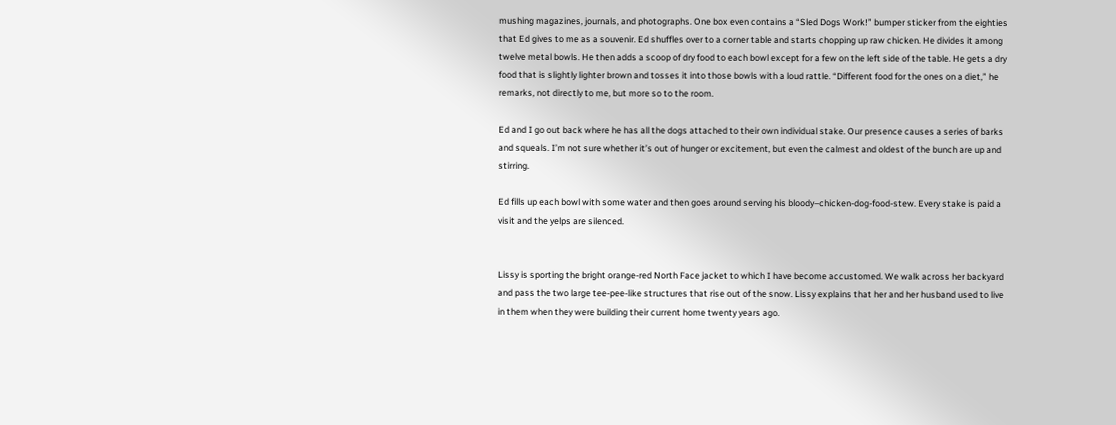mushing magazines, journals, and photographs. One box even contains a “Sled Dogs Work!” bumper sticker from the eighties that Ed gives to me as a souvenir. Ed shuffles over to a corner table and starts chopping up raw chicken. He divides it among twelve metal bowls. He then adds a scoop of dry food to each bowl except for a few on the left side of the table. He gets a dry food that is slightly lighter brown and tosses it into those bowls with a loud rattle. “Different food for the ones on a diet,” he remarks, not directly to me, but more so to the room.

Ed and I go out back where he has all the dogs attached to their own individual stake. Our presence causes a series of barks and squeals. I’m not sure whether it’s out of hunger or excitement, but even the calmest and oldest of the bunch are up and stirring.

Ed fills up each bowl with some water and then goes around serving his bloody–chicken-dog-food-stew. Every stake is paid a visit and the yelps are silenced.


Lissy is sporting the bright orange-red North Face jacket to which I have become accustomed. We walk across her backyard and pass the two large tee-pee-like structures that rise out of the snow. Lissy explains that her and her husband used to live in them when they were building their current home twenty years ago.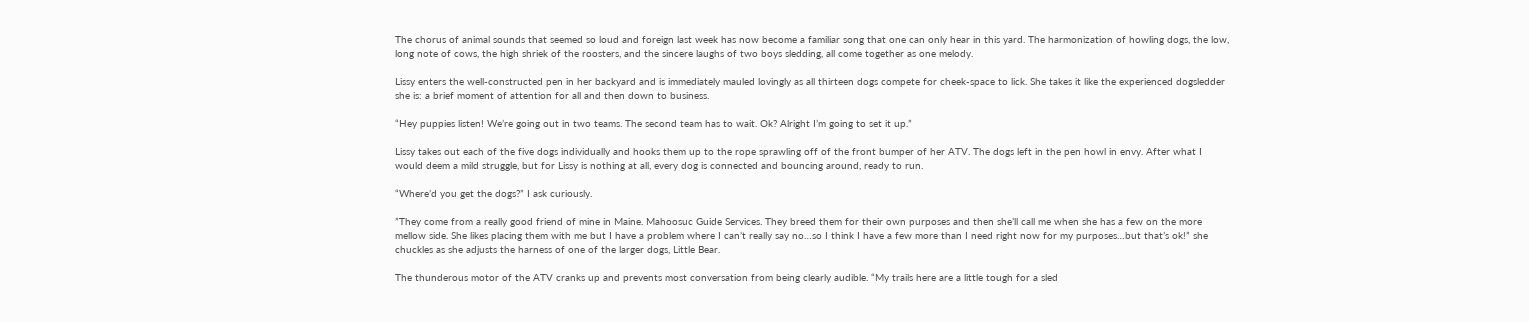The chorus of animal sounds that seemed so loud and foreign last week has now become a familiar song that one can only hear in this yard. The harmonization of howling dogs, the low, long note of cows, the high shriek of the roosters, and the sincere laughs of two boys sledding, all come together as one melody.

Lissy enters the well-constructed pen in her backyard and is immediately mauled lovingly as all thirteen dogs compete for cheek-space to lick. She takes it like the experienced dogsledder she is: a brief moment of attention for all and then down to business.

“Hey puppies listen! We’re going out in two teams. The second team has to wait. Ok? Alright I’m going to set it up.”

Lissy takes out each of the five dogs individually and hooks them up to the rope sprawling off of the front bumper of her ATV. The dogs left in the pen howl in envy. After what I would deem a mild struggle, but for Lissy is nothing at all, every dog is connected and bouncing around, ready to run.

“Where’d you get the dogs?” I ask curiously.

”They come from a really good friend of mine in Maine. Mahoosuc Guide Services. They breed them for their own purposes and then she’ll call me when she has a few on the more mellow side. She likes placing them with me but I have a problem where I can’t really say no…so I think I have a few more than I need right now for my purposes…but that’s ok!” she chuckles as she adjusts the harness of one of the larger dogs, Little Bear.

The thunderous motor of the ATV cranks up and prevents most conversation from being clearly audible. “My trails here are a little tough for a sled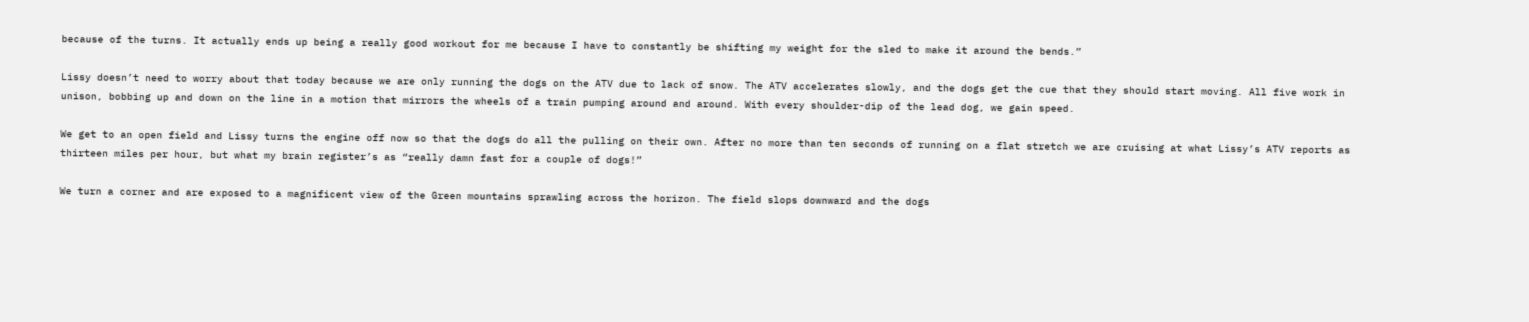because of the turns. It actually ends up being a really good workout for me because I have to constantly be shifting my weight for the sled to make it around the bends.”

Lissy doesn’t need to worry about that today because we are only running the dogs on the ATV due to lack of snow. The ATV accelerates slowly, and the dogs get the cue that they should start moving. All five work in unison, bobbing up and down on the line in a motion that mirrors the wheels of a train pumping around and around. With every shoulder-dip of the lead dog, we gain speed.

We get to an open field and Lissy turns the engine off now so that the dogs do all the pulling on their own. After no more than ten seconds of running on a flat stretch we are cruising at what Lissy’s ATV reports as thirteen miles per hour, but what my brain register’s as “really damn fast for a couple of dogs!”

We turn a corner and are exposed to a magnificent view of the Green mountains sprawling across the horizon. The field slops downward and the dogs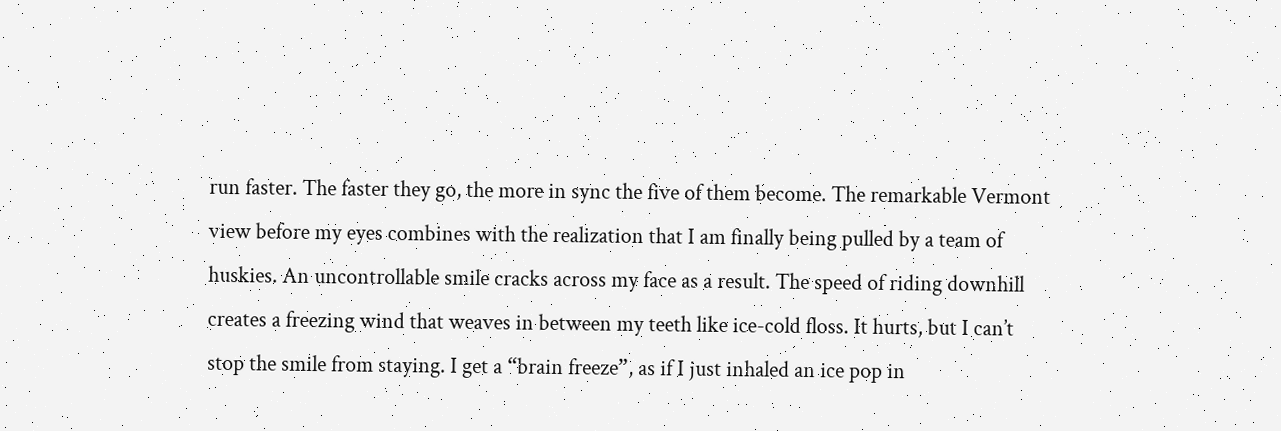run faster. The faster they go, the more in sync the five of them become. The remarkable Vermont view before my eyes combines with the realization that I am finally being pulled by a team of huskies. An uncontrollable smile cracks across my face as a result. The speed of riding downhill creates a freezing wind that weaves in between my teeth like ice-cold floss. It hurts, but I can’t stop the smile from staying. I get a “brain freeze”, as if I just inhaled an ice pop in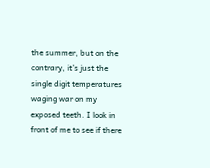the summer, but on the contrary, it’s just the single digit temperatures waging war on my exposed teeth. I look in front of me to see if there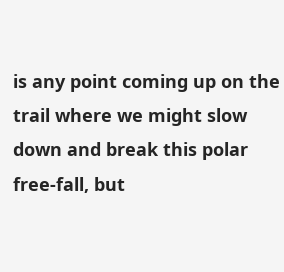is any point coming up on the trail where we might slow down and break this polar free-fall, but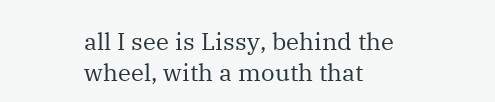all I see is Lissy, behind the wheel, with a mouth that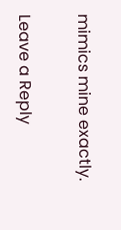mimics mine exactly.

Leave a Reply